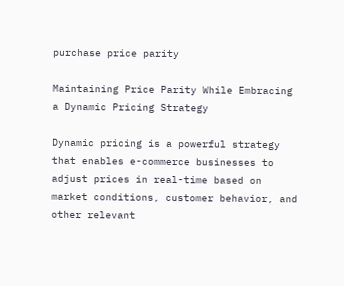purchase price parity

Maintaining Price Parity While Embracing a Dynamic Pricing Strategy

Dynamic pricing is a powerful strategy that enables e-commerce businesses to adjust prices in real-time based on market conditions, customer behavior, and other relevant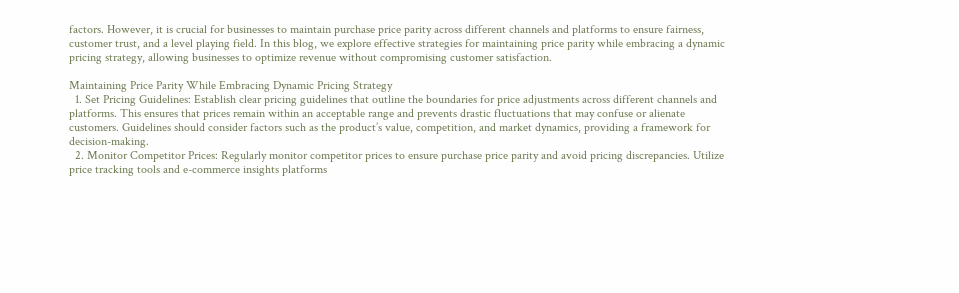factors. However, it is crucial for businesses to maintain purchase price parity across different channels and platforms to ensure fairness, customer trust, and a level playing field. In this blog, we explore effective strategies for maintaining price parity while embracing a dynamic pricing strategy, allowing businesses to optimize revenue without compromising customer satisfaction.

Maintaining Price Parity While Embracing Dynamic Pricing Strategy
  1. Set Pricing Guidelines: Establish clear pricing guidelines that outline the boundaries for price adjustments across different channels and platforms. This ensures that prices remain within an acceptable range and prevents drastic fluctuations that may confuse or alienate customers. Guidelines should consider factors such as the product’s value, competition, and market dynamics, providing a framework for decision-making.
  2. Monitor Competitor Prices: Regularly monitor competitor prices to ensure purchase price parity and avoid pricing discrepancies. Utilize price tracking tools and e-commerce insights platforms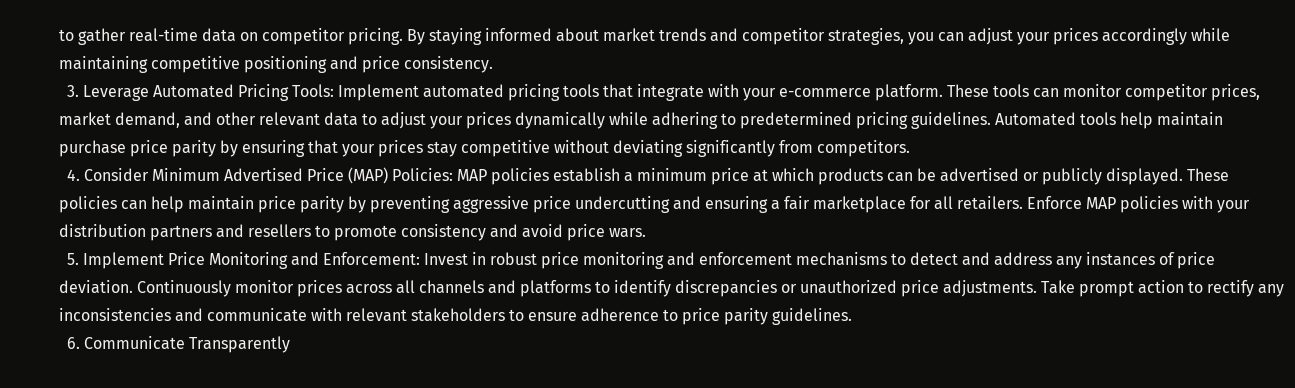to gather real-time data on competitor pricing. By staying informed about market trends and competitor strategies, you can adjust your prices accordingly while maintaining competitive positioning and price consistency.
  3. Leverage Automated Pricing Tools: Implement automated pricing tools that integrate with your e-commerce platform. These tools can monitor competitor prices, market demand, and other relevant data to adjust your prices dynamically while adhering to predetermined pricing guidelines. Automated tools help maintain purchase price parity by ensuring that your prices stay competitive without deviating significantly from competitors.
  4. Consider Minimum Advertised Price (MAP) Policies: MAP policies establish a minimum price at which products can be advertised or publicly displayed. These policies can help maintain price parity by preventing aggressive price undercutting and ensuring a fair marketplace for all retailers. Enforce MAP policies with your distribution partners and resellers to promote consistency and avoid price wars.
  5. Implement Price Monitoring and Enforcement: Invest in robust price monitoring and enforcement mechanisms to detect and address any instances of price deviation. Continuously monitor prices across all channels and platforms to identify discrepancies or unauthorized price adjustments. Take prompt action to rectify any inconsistencies and communicate with relevant stakeholders to ensure adherence to price parity guidelines.
  6. Communicate Transparently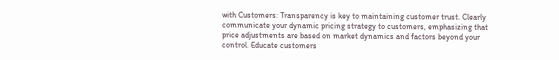with Customers: Transparency is key to maintaining customer trust. Clearly communicate your dynamic pricing strategy to customers, emphasizing that price adjustments are based on market dynamics and factors beyond your control. Educate customers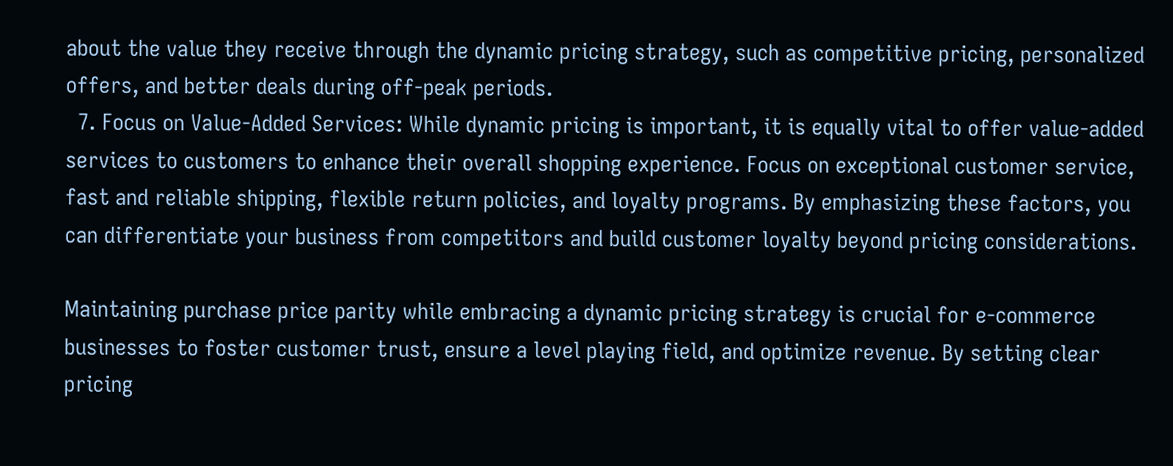about the value they receive through the dynamic pricing strategy, such as competitive pricing, personalized offers, and better deals during off-peak periods.
  7. Focus on Value-Added Services: While dynamic pricing is important, it is equally vital to offer value-added services to customers to enhance their overall shopping experience. Focus on exceptional customer service, fast and reliable shipping, flexible return policies, and loyalty programs. By emphasizing these factors, you can differentiate your business from competitors and build customer loyalty beyond pricing considerations.

Maintaining purchase price parity while embracing a dynamic pricing strategy is crucial for e-commerce businesses to foster customer trust, ensure a level playing field, and optimize revenue. By setting clear pricing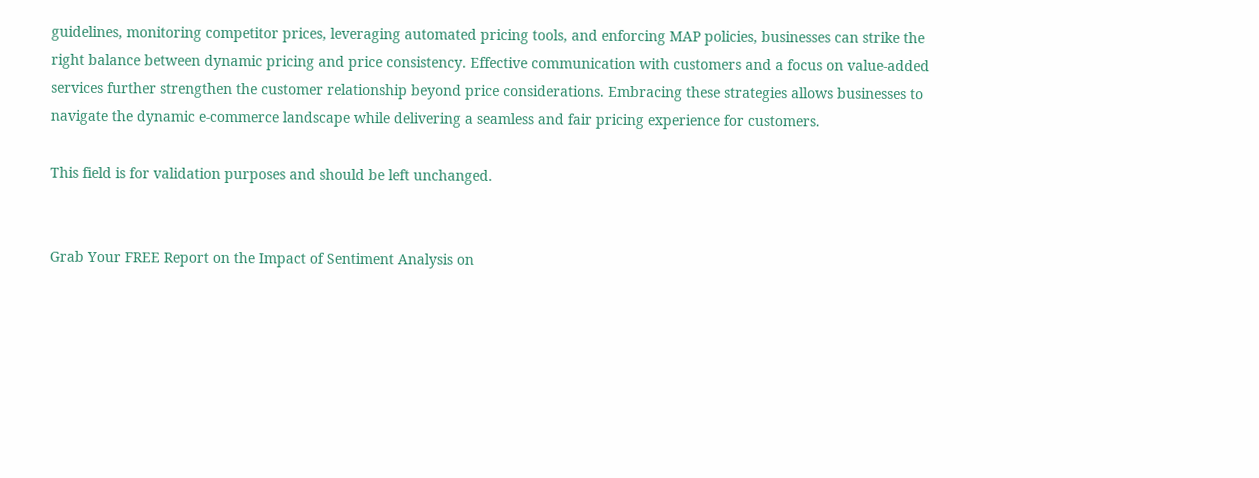guidelines, monitoring competitor prices, leveraging automated pricing tools, and enforcing MAP policies, businesses can strike the right balance between dynamic pricing and price consistency. Effective communication with customers and a focus on value-added services further strengthen the customer relationship beyond price considerations. Embracing these strategies allows businesses to navigate the dynamic e-commerce landscape while delivering a seamless and fair pricing experience for customers.

This field is for validation purposes and should be left unchanged.


Grab Your FREE Report on the Impact of Sentiment Analysis on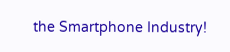the Smartphone Industry!